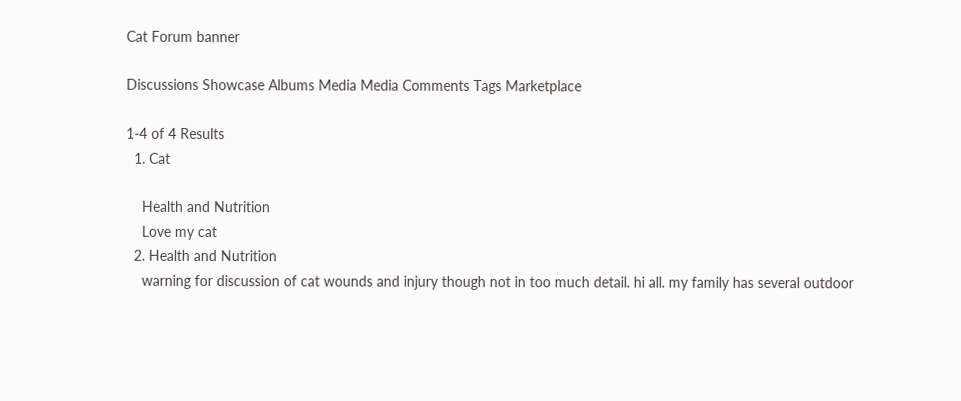Cat Forum banner

Discussions Showcase Albums Media Media Comments Tags Marketplace

1-4 of 4 Results
  1. Cat

    Health and Nutrition
    Love my cat
  2. Health and Nutrition
    warning for discussion of cat wounds and injury though not in too much detail. hi all. my family has several outdoor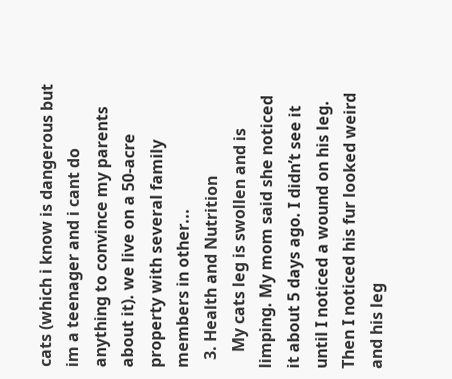cats (which i know is dangerous but im a teenager and i cant do anything to convince my parents about it). we live on a 50-acre property with several family members in other...
  3. Health and Nutrition
    My cats leg is swollen and is limping. My mom said she noticed it about 5 days ago. I didn’t see it until I noticed a wound on his leg. Then I noticed his fur looked weird and his leg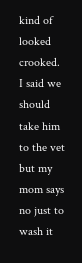kind of looked crooked. I said we should take him to the vet but my mom says no just to wash it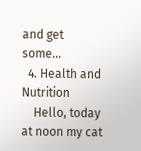and get some...
  4. Health and Nutrition
    Hello, today at noon my cat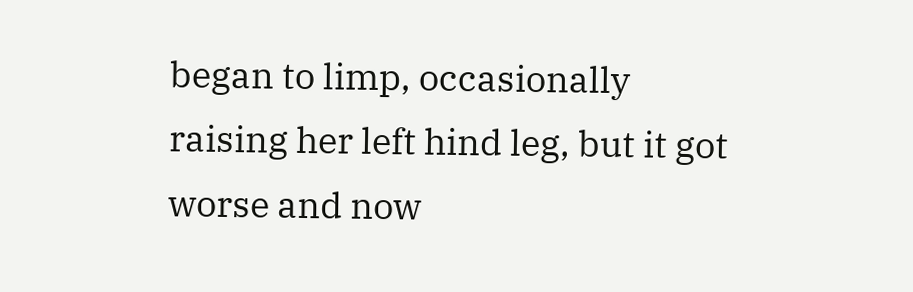began to limp, occasionally raising her left hind leg, but it got worse and now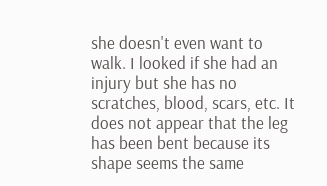she doesn't even want to walk. I looked if she had an injury but she has no scratches, blood, scars, etc. It does not appear that the leg has been bent because its shape seems the same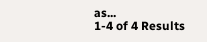as...
1-4 of 4 Results